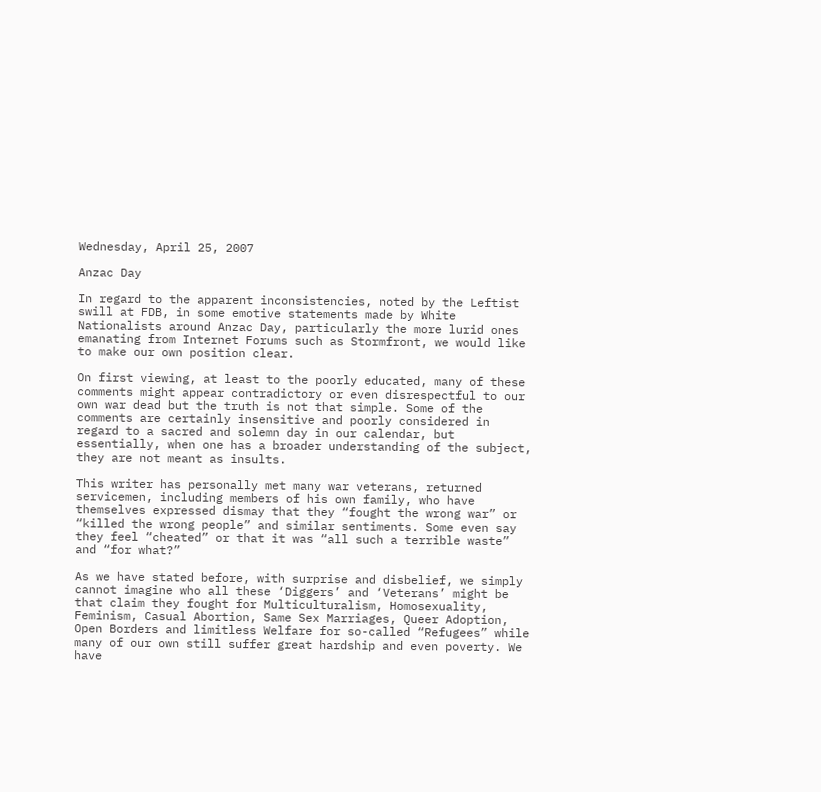Wednesday, April 25, 2007

Anzac Day

In regard to the apparent inconsistencies, noted by the Leftist swill at FDB, in some emotive statements made by White Nationalists around Anzac Day, particularly the more lurid ones emanating from Internet Forums such as Stormfront, we would like to make our own position clear.

On first viewing, at least to the poorly educated, many of these comments might appear contradictory or even disrespectful to our own war dead but the truth is not that simple. Some of the comments are certainly insensitive and poorly considered in regard to a sacred and solemn day in our calendar, but essentially, when one has a broader understanding of the subject, they are not meant as insults.

This writer has personally met many war veterans, returned servicemen, including members of his own family, who have themselves expressed dismay that they “fought the wrong war” or “killed the wrong people” and similar sentiments. Some even say they feel “cheated” or that it was “all such a terrible waste” and “for what?”

As we have stated before, with surprise and disbelief, we simply cannot imagine who all these ‘Diggers’ and ‘Veterans’ might be that claim they fought for Multiculturalism, Homosexuality, Feminism, Casual Abortion, Same Sex Marriages, Queer Adoption, Open Borders and limitless Welfare for so-called “Refugees” while many of our own still suffer great hardship and even poverty. We have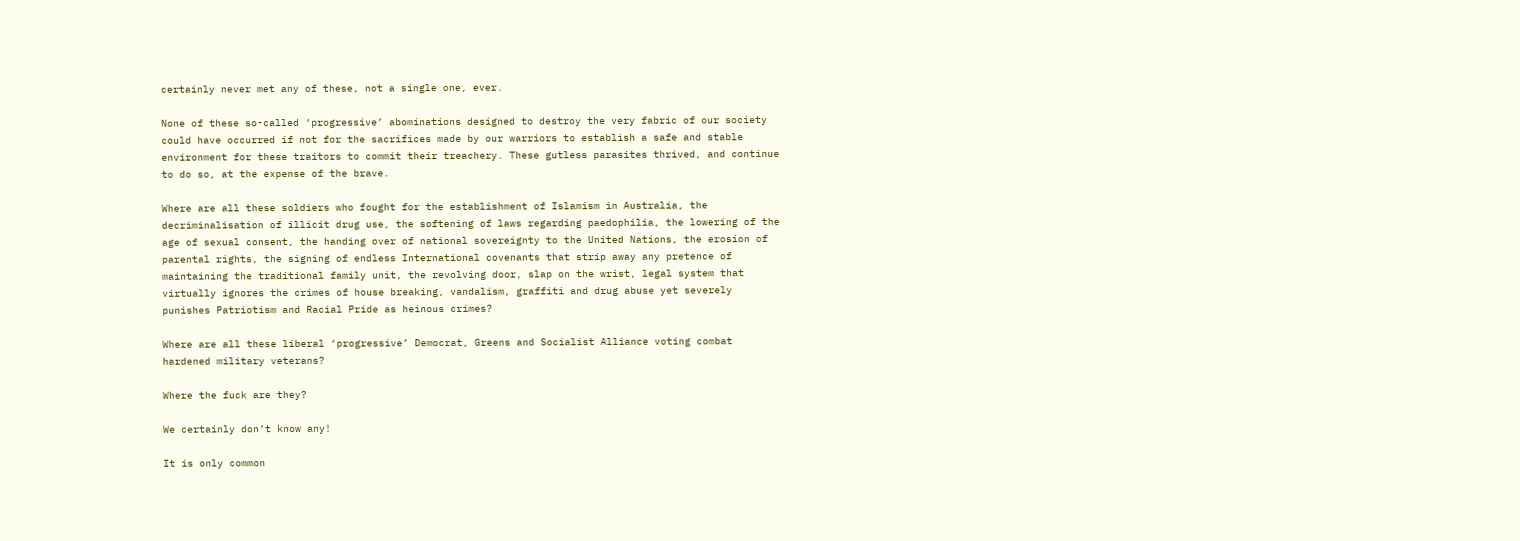certainly never met any of these, not a single one, ever.

None of these so-called ‘progressive’ abominations designed to destroy the very fabric of our society could have occurred if not for the sacrifices made by our warriors to establish a safe and stable environment for these traitors to commit their treachery. These gutless parasites thrived, and continue to do so, at the expense of the brave.

Where are all these soldiers who fought for the establishment of Islamism in Australia, the decriminalisation of illicit drug use, the softening of laws regarding paedophilia, the lowering of the age of sexual consent, the handing over of national sovereignty to the United Nations, the erosion of parental rights, the signing of endless International covenants that strip away any pretence of maintaining the traditional family unit, the revolving door, slap on the wrist, legal system that virtually ignores the crimes of house breaking, vandalism, graffiti and drug abuse yet severely punishes Patriotism and Racial Pride as heinous crimes?

Where are all these liberal ‘progressive’ Democrat, Greens and Socialist Alliance voting combat hardened military veterans?

Where the fuck are they?

We certainly don’t know any!

It is only common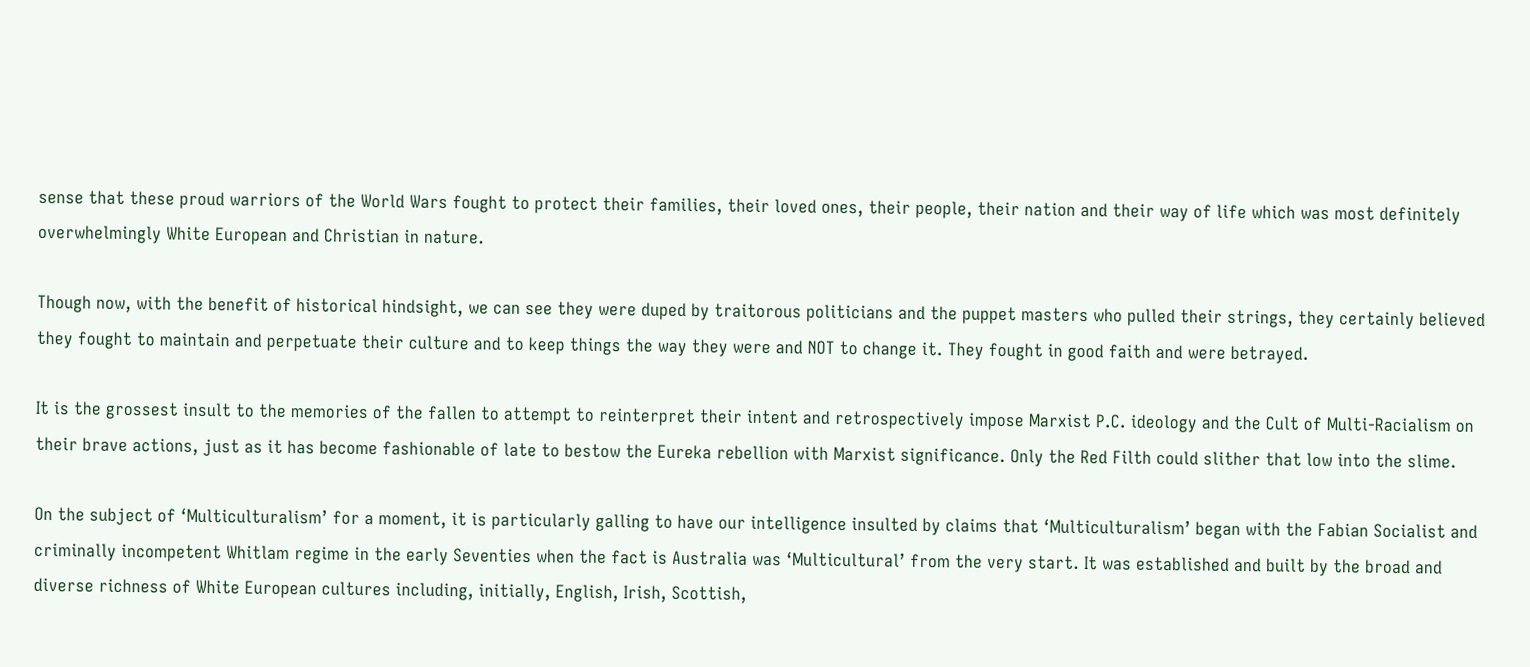sense that these proud warriors of the World Wars fought to protect their families, their loved ones, their people, their nation and their way of life which was most definitely overwhelmingly White European and Christian in nature.

Though now, with the benefit of historical hindsight, we can see they were duped by traitorous politicians and the puppet masters who pulled their strings, they certainly believed they fought to maintain and perpetuate their culture and to keep things the way they were and NOT to change it. They fought in good faith and were betrayed.

It is the grossest insult to the memories of the fallen to attempt to reinterpret their intent and retrospectively impose Marxist P.C. ideology and the Cult of Multi-Racialism on their brave actions, just as it has become fashionable of late to bestow the Eureka rebellion with Marxist significance. Only the Red Filth could slither that low into the slime.

On the subject of ‘Multiculturalism’ for a moment, it is particularly galling to have our intelligence insulted by claims that ‘Multiculturalism’ began with the Fabian Socialist and criminally incompetent Whitlam regime in the early Seventies when the fact is Australia was ‘Multicultural’ from the very start. It was established and built by the broad and diverse richness of White European cultures including, initially, English, Irish, Scottish,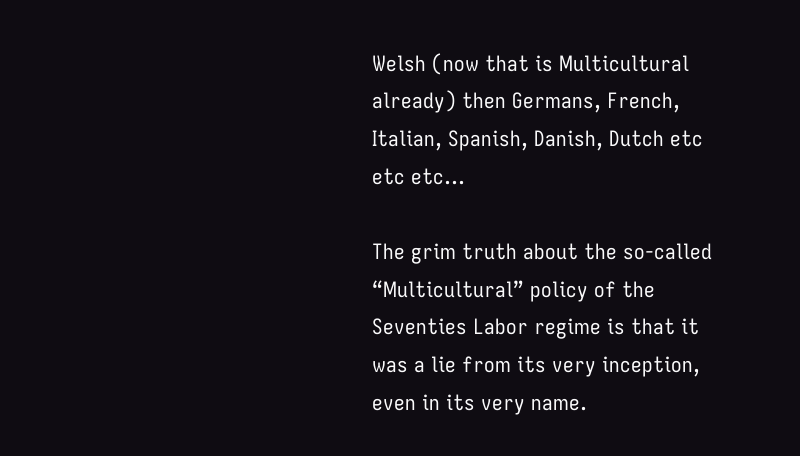Welsh (now that is Multicultural already) then Germans, French, Italian, Spanish, Danish, Dutch etc etc etc…

The grim truth about the so-called “Multicultural” policy of the Seventies Labor regime is that it was a lie from its very inception, even in its very name.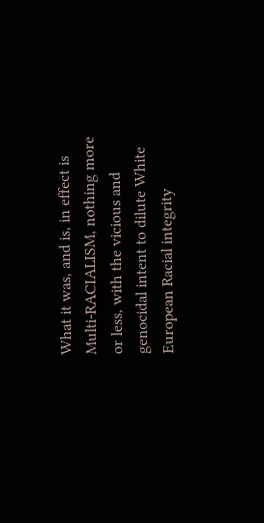What it was, and is, in effect is Multi-RACIALISM, nothing more or less, with the vicious and genocidal intent to dilute White European Racial integrity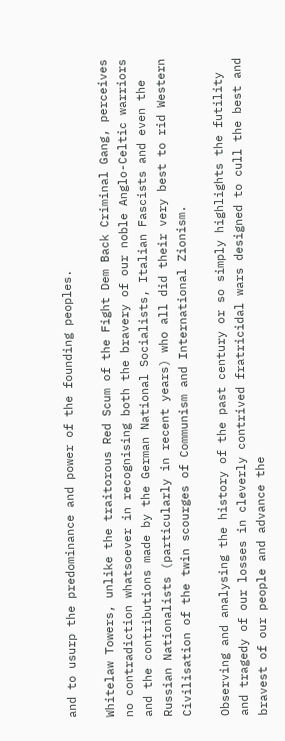and to usurp the predominance and power of the founding peoples.

Whitelaw Towers, unlike the traitorous Red Scum of the Fight Dem Back Criminal Gang, perceives no contradiction whatsoever in recognising both the bravery of our noble Anglo-Celtic warriors and the contributions made by the German National Socialists, Italian Fascists and even the Russian Nationalists (particularly in recent years) who all did their very best to rid Western Civilisation of the twin scourges of Communism and International Zionism.

Observing and analysing the history of the past century or so simply highlights the futility and tragedy of our losses in cleverly contrived fratricidal wars designed to cull the best and bravest of our people and advance the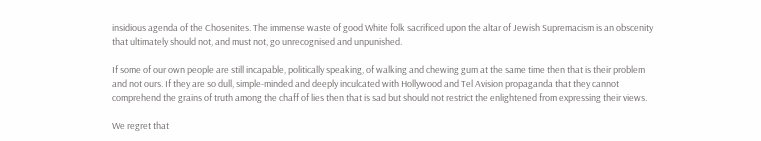insidious agenda of the Chosenites. The immense waste of good White folk sacrificed upon the altar of Jewish Supremacism is an obscenity that ultimately should not, and must not, go unrecognised and unpunished.

If some of our own people are still incapable, politically speaking, of walking and chewing gum at the same time then that is their problem and not ours. If they are so dull, simple-minded and deeply inculcated with Hollywood and Tel Avision propaganda that they cannot comprehend the grains of truth among the chaff of lies then that is sad but should not restrict the enlightened from expressing their views.

We regret that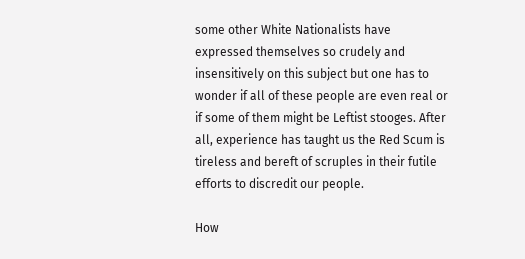some other White Nationalists have expressed themselves so crudely and insensitively on this subject but one has to wonder if all of these people are even real or if some of them might be Leftist stooges. After all, experience has taught us the Red Scum is tireless and bereft of scruples in their futile efforts to discredit our people.

How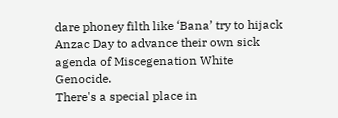dare phoney filth like ‘Bana’ try to hijack Anzac Day to advance their own sick agenda of Miscegenation White Genocide.
There's a special place in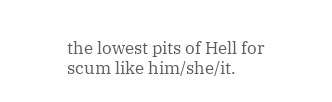the lowest pits of Hell for scum like him/she/it.